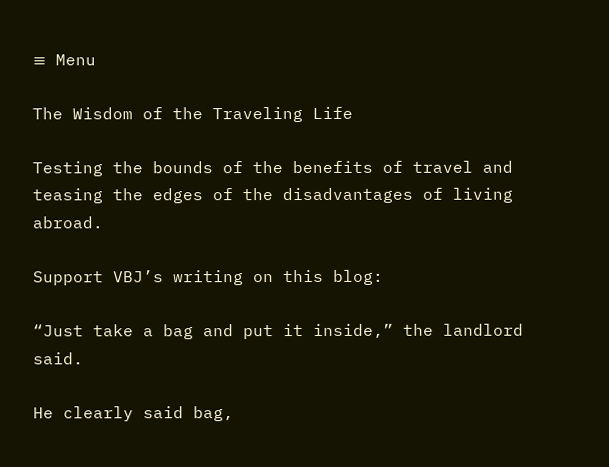≡ Menu

The Wisdom of the Traveling Life

Testing the bounds of the benefits of travel and teasing the edges of the disadvantages of living abroad.

Support VBJ’s writing on this blog:

“Just take a bag and put it inside,” the landlord said.

He clearly said bag,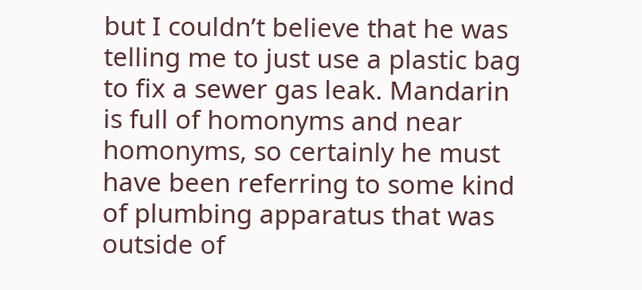but I couldn’t believe that he was telling me to just use a plastic bag to fix a sewer gas leak. Mandarin is full of homonyms and near homonyms, so certainly he must have been referring to some kind of plumbing apparatus that was outside of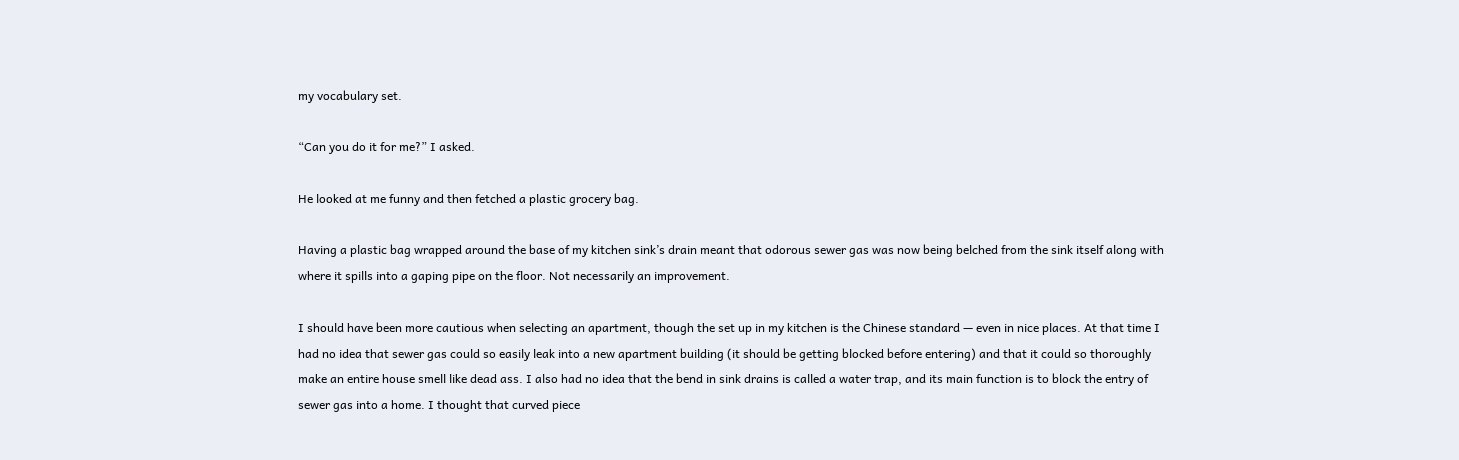my vocabulary set.

“Can you do it for me?” I asked.

He looked at me funny and then fetched a plastic grocery bag.

Having a plastic bag wrapped around the base of my kitchen sink’s drain meant that odorous sewer gas was now being belched from the sink itself along with where it spills into a gaping pipe on the floor. Not necessarily an improvement.

I should have been more cautious when selecting an apartment, though the set up in my kitchen is the Chinese standard — even in nice places. At that time I had no idea that sewer gas could so easily leak into a new apartment building (it should be getting blocked before entering) and that it could so thoroughly make an entire house smell like dead ass. I also had no idea that the bend in sink drains is called a water trap, and its main function is to block the entry of sewer gas into a home. I thought that curved piece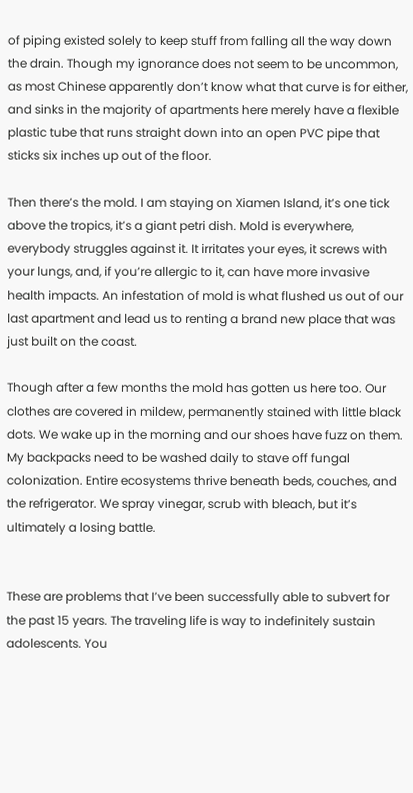of piping existed solely to keep stuff from falling all the way down the drain. Though my ignorance does not seem to be uncommon, as most Chinese apparently don’t know what that curve is for either, and sinks in the majority of apartments here merely have a flexible plastic tube that runs straight down into an open PVC pipe that sticks six inches up out of the floor.

Then there’s the mold. I am staying on Xiamen Island, it’s one tick above the tropics, it’s a giant petri dish. Mold is everywhere, everybody struggles against it. It irritates your eyes, it screws with your lungs, and, if you’re allergic to it, can have more invasive health impacts. An infestation of mold is what flushed us out of our last apartment and lead us to renting a brand new place that was just built on the coast.

Though after a few months the mold has gotten us here too. Our clothes are covered in mildew, permanently stained with little black dots. We wake up in the morning and our shoes have fuzz on them. My backpacks need to be washed daily to stave off fungal colonization. Entire ecosystems thrive beneath beds, couches, and the refrigerator. We spray vinegar, scrub with bleach, but it’s ultimately a losing battle.


These are problems that I’ve been successfully able to subvert for the past 15 years. The traveling life is way to indefinitely sustain adolescents. You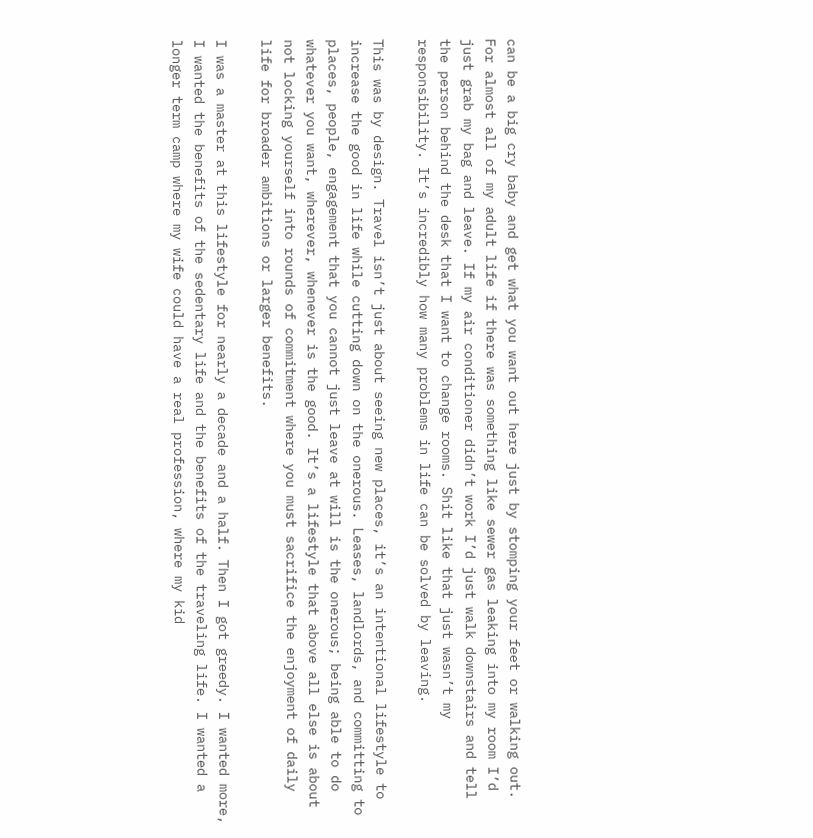can be a big cry baby and get what you want out here just by stomping your feet or walking out. For almost all of my adult life if there was something like sewer gas leaking into my room I’d just grab my bag and leave. If my air conditioner didn’t work I’d just walk downstairs and tell the person behind the desk that I want to change rooms. Shit like that just wasn’t my responsibility. It’s incredibly how many problems in life can be solved by leaving.

This was by design. Travel isn’t just about seeing new places, it’s an intentional lifestyle to increase the good in life while cutting down on the onerous. Leases, landlords, and committing to places, people, engagement that you cannot just leave at will is the onerous; being able to do whatever you want, wherever, whenever is the good. It’s a lifestyle that above all else is about not locking yourself into rounds of commitment where you must sacrifice the enjoyment of daily life for broader ambitions or larger benefits.

I was a master at this lifestyle for nearly a decade and a half. Then I got greedy. I wanted more, I wanted the benefits of the sedentary life and the benefits of the traveling life. I wanted a longer term camp where my wife could have a real profession, where my kid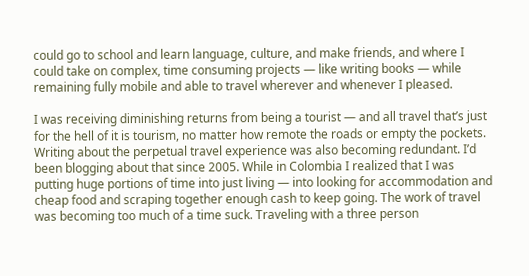could go to school and learn language, culture, and make friends, and where I could take on complex, time consuming projects — like writing books — while remaining fully mobile and able to travel wherever and whenever I pleased.

I was receiving diminishing returns from being a tourist — and all travel that’s just for the hell of it is tourism, no matter how remote the roads or empty the pockets. Writing about the perpetual travel experience was also becoming redundant. I’d been blogging about that since 2005. While in Colombia I realized that I was putting huge portions of time into just living — into looking for accommodation and cheap food and scraping together enough cash to keep going. The work of travel was becoming too much of a time suck. Traveling with a three person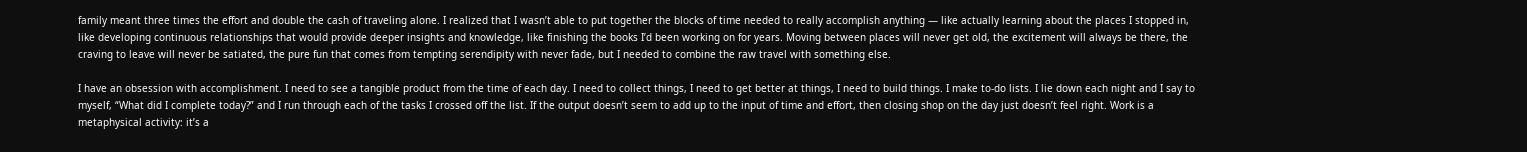family meant three times the effort and double the cash of traveling alone. I realized that I wasn’t able to put together the blocks of time needed to really accomplish anything — like actually learning about the places I stopped in, like developing continuous relationships that would provide deeper insights and knowledge, like finishing the books I’d been working on for years. Moving between places will never get old, the excitement will always be there, the craving to leave will never be satiated, the pure fun that comes from tempting serendipity with never fade, but I needed to combine the raw travel with something else.

I have an obsession with accomplishment. I need to see a tangible product from the time of each day. I need to collect things, I need to get better at things, I need to build things. I make to-do lists. I lie down each night and I say to myself, “What did I complete today?” and I run through each of the tasks I crossed off the list. If the output doesn’t seem to add up to the input of time and effort, then closing shop on the day just doesn’t feel right. Work is a metaphysical activity: it’s a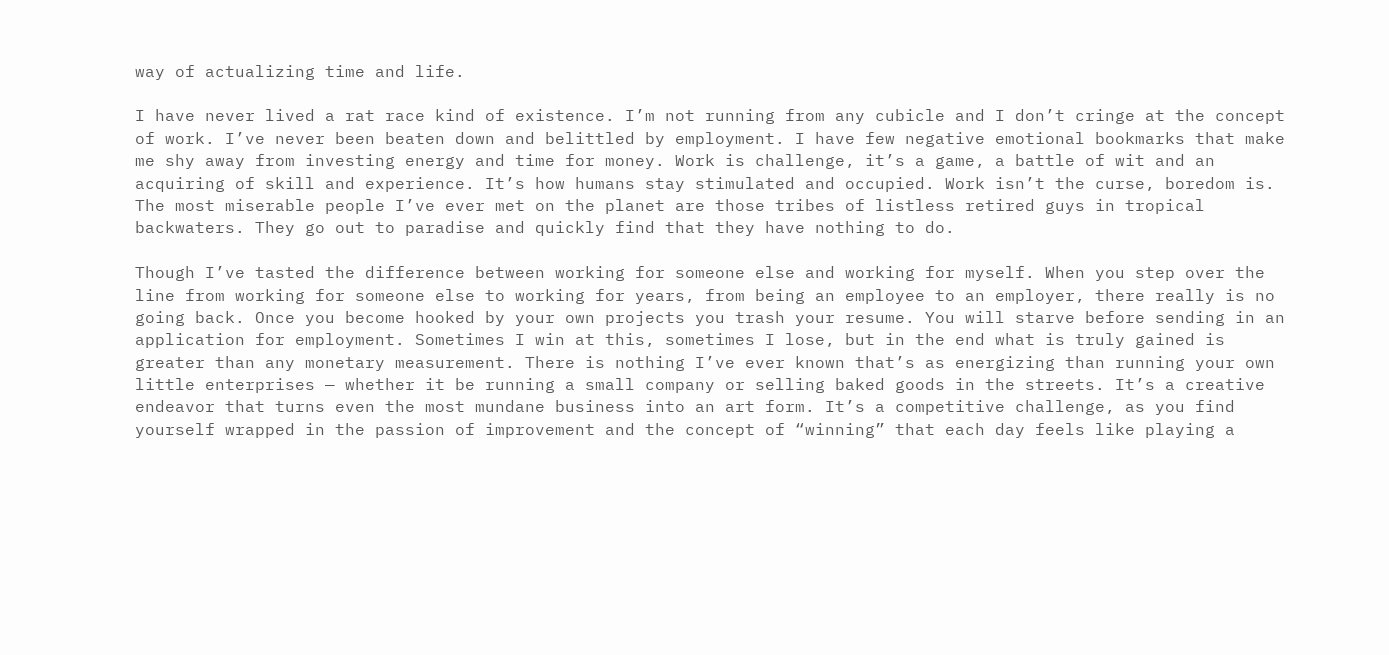way of actualizing time and life.

I have never lived a rat race kind of existence. I’m not running from any cubicle and I don’t cringe at the concept of work. I’ve never been beaten down and belittled by employment. I have few negative emotional bookmarks that make me shy away from investing energy and time for money. Work is challenge, it’s a game, a battle of wit and an acquiring of skill and experience. It’s how humans stay stimulated and occupied. Work isn’t the curse, boredom is. The most miserable people I’ve ever met on the planet are those tribes of listless retired guys in tropical backwaters. They go out to paradise and quickly find that they have nothing to do.

Though I’ve tasted the difference between working for someone else and working for myself. When you step over the line from working for someone else to working for years, from being an employee to an employer, there really is no going back. Once you become hooked by your own projects you trash your resume. You will starve before sending in an application for employment. Sometimes I win at this, sometimes I lose, but in the end what is truly gained is greater than any monetary measurement. There is nothing I’ve ever known that’s as energizing than running your own little enterprises — whether it be running a small company or selling baked goods in the streets. It’s a creative endeavor that turns even the most mundane business into an art form. It’s a competitive challenge, as you find yourself wrapped in the passion of improvement and the concept of “winning” that each day feels like playing a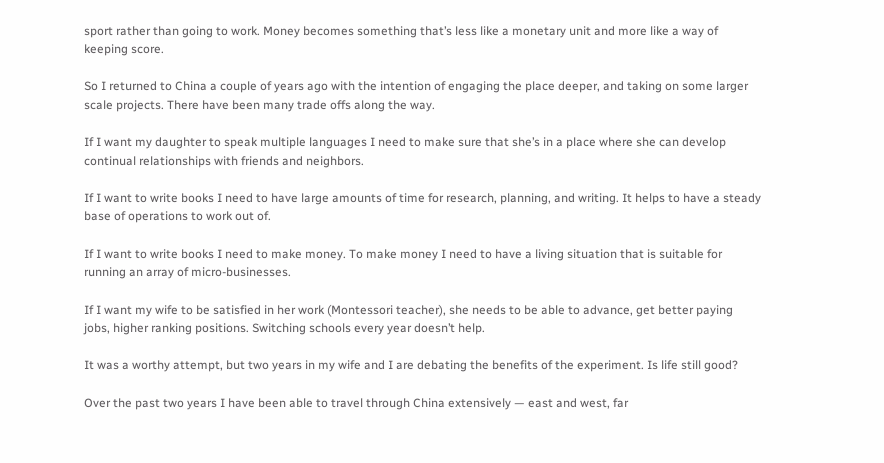sport rather than going to work. Money becomes something that’s less like a monetary unit and more like a way of keeping score.

So I returned to China a couple of years ago with the intention of engaging the place deeper, and taking on some larger scale projects. There have been many trade offs along the way.

If I want my daughter to speak multiple languages I need to make sure that she’s in a place where she can develop continual relationships with friends and neighbors.

If I want to write books I need to have large amounts of time for research, planning, and writing. It helps to have a steady base of operations to work out of.

If I want to write books I need to make money. To make money I need to have a living situation that is suitable for running an array of micro-businesses.

If I want my wife to be satisfied in her work (Montessori teacher), she needs to be able to advance, get better paying jobs, higher ranking positions. Switching schools every year doesn’t help.

It was a worthy attempt, but two years in my wife and I are debating the benefits of the experiment. Is life still good?

Over the past two years I have been able to travel through China extensively — east and west, far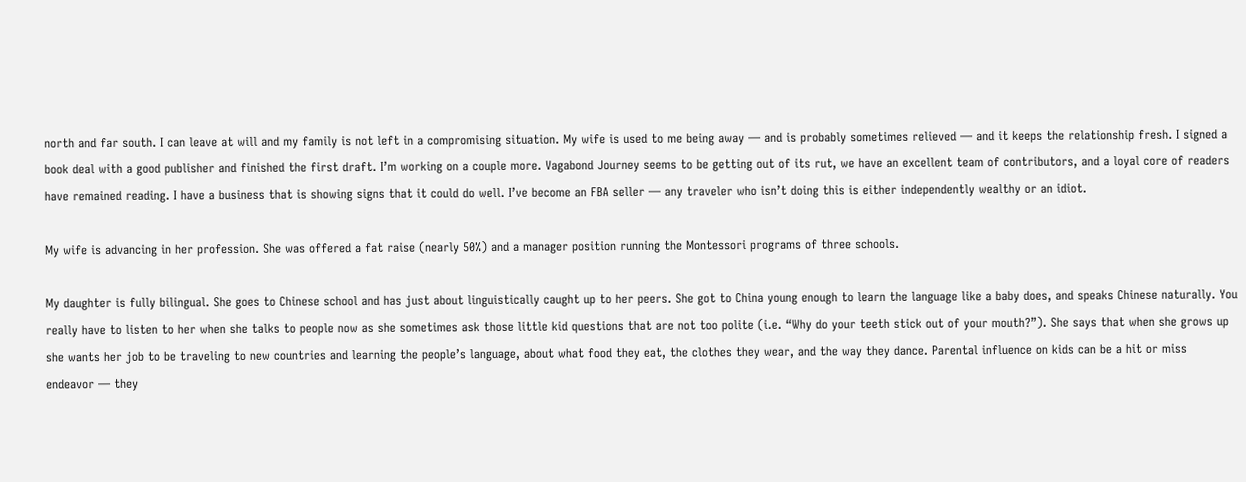north and far south. I can leave at will and my family is not left in a compromising situation. My wife is used to me being away — and is probably sometimes relieved — and it keeps the relationship fresh. I signed a book deal with a good publisher and finished the first draft. I’m working on a couple more. Vagabond Journey seems to be getting out of its rut, we have an excellent team of contributors, and a loyal core of readers have remained reading. I have a business that is showing signs that it could do well. I’ve become an FBA seller — any traveler who isn’t doing this is either independently wealthy or an idiot.

My wife is advancing in her profession. She was offered a fat raise (nearly 50%) and a manager position running the Montessori programs of three schools.

My daughter is fully bilingual. She goes to Chinese school and has just about linguistically caught up to her peers. She got to China young enough to learn the language like a baby does, and speaks Chinese naturally. You really have to listen to her when she talks to people now as she sometimes ask those little kid questions that are not too polite (i.e. “Why do your teeth stick out of your mouth?”). She says that when she grows up she wants her job to be traveling to new countries and learning the people’s language, about what food they eat, the clothes they wear, and the way they dance. Parental influence on kids can be a hit or miss endeavor — they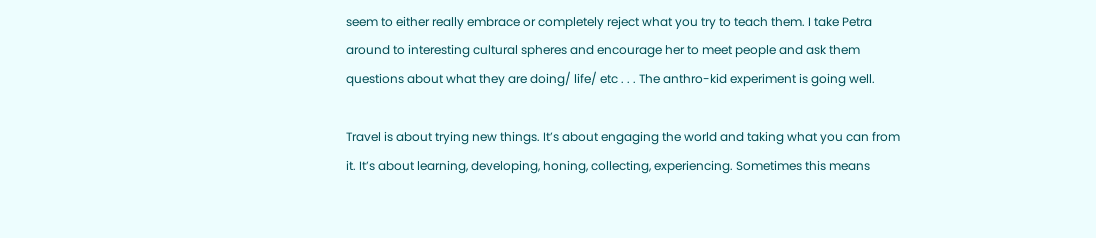seem to either really embrace or completely reject what you try to teach them. I take Petra around to interesting cultural spheres and encourage her to meet people and ask them questions about what they are doing/ life/ etc . . . The anthro-kid experiment is going well.

Travel is about trying new things. It’s about engaging the world and taking what you can from it. It’s about learning, developing, honing, collecting, experiencing. Sometimes this means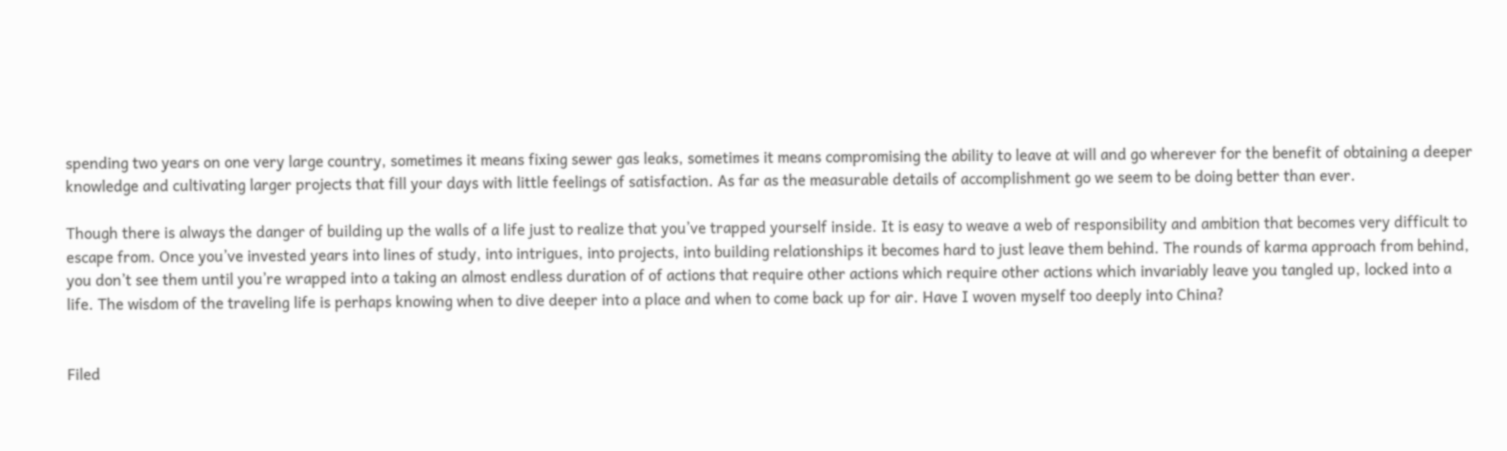spending two years on one very large country, sometimes it means fixing sewer gas leaks, sometimes it means compromising the ability to leave at will and go wherever for the benefit of obtaining a deeper knowledge and cultivating larger projects that fill your days with little feelings of satisfaction. As far as the measurable details of accomplishment go we seem to be doing better than ever.

Though there is always the danger of building up the walls of a life just to realize that you’ve trapped yourself inside. It is easy to weave a web of responsibility and ambition that becomes very difficult to escape from. Once you’ve invested years into lines of study, into intrigues, into projects, into building relationships it becomes hard to just leave them behind. The rounds of karma approach from behind, you don’t see them until you’re wrapped into a taking an almost endless duration of of actions that require other actions which require other actions which invariably leave you tangled up, locked into a life. The wisdom of the traveling life is perhaps knowing when to dive deeper into a place and when to come back up for air. Have I woven myself too deeply into China?


Filed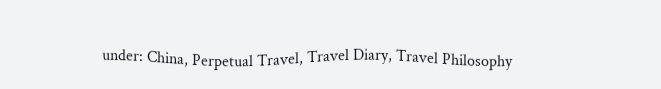under: China, Perpetual Travel, Travel Diary, Travel Philosophy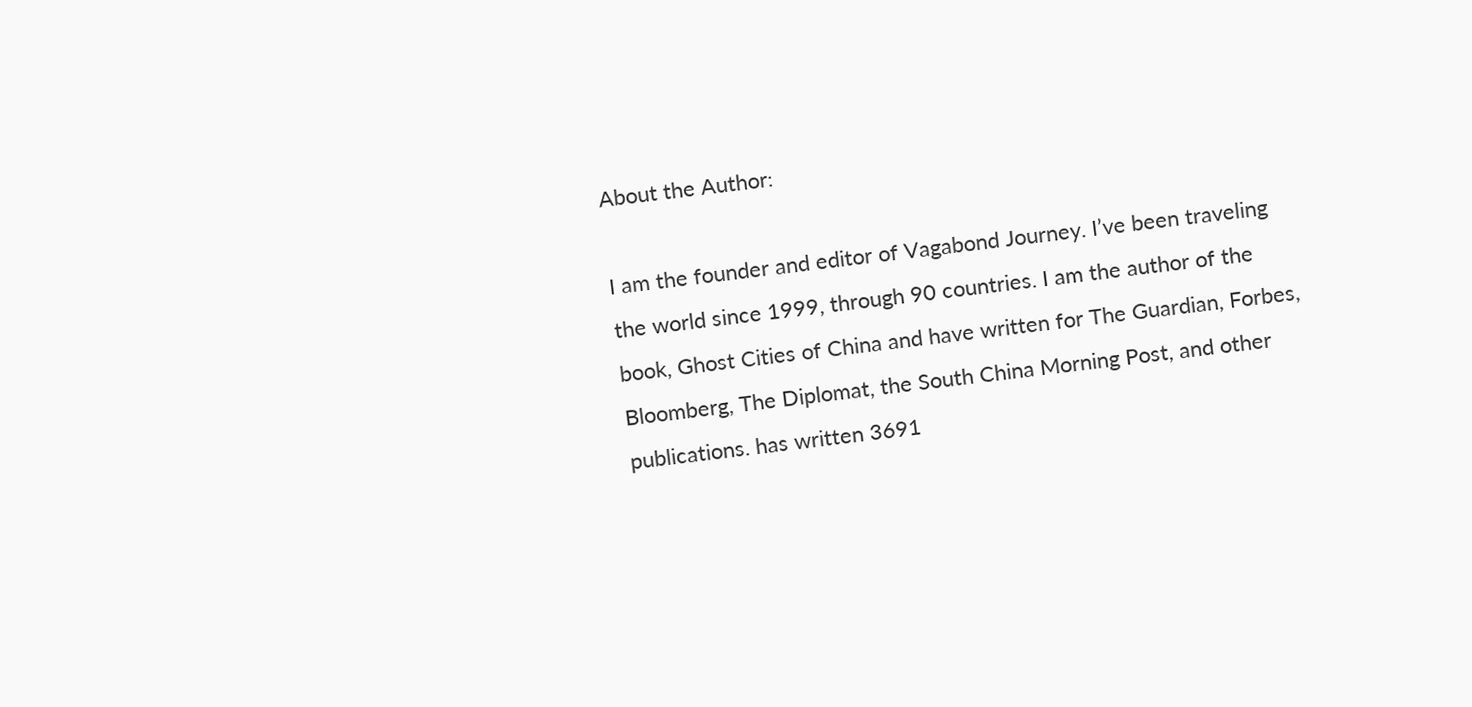About the Author:

I am the founder and editor of Vagabond Journey. I’ve been traveling the world since 1999, through 90 countries. I am the author of the book, Ghost Cities of China and have written for The Guardian, Forbes, Bloomberg, The Diplomat, the South China Morning Post, and other publications. has written 3691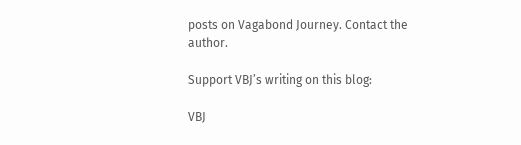posts on Vagabond Journey. Contact the author.

Support VBJ’s writing on this blog:

VBJ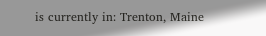is currently in: Trenton, Maine